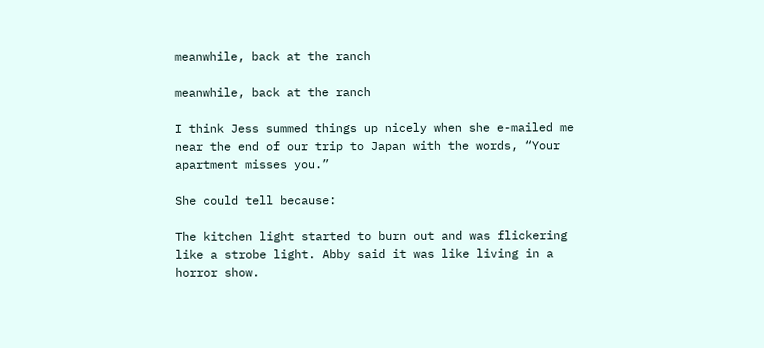meanwhile, back at the ranch

meanwhile, back at the ranch

I think Jess summed things up nicely when she e-mailed me near the end of our trip to Japan with the words, “Your apartment misses you.”

She could tell because:

The kitchen light started to burn out and was flickering like a strobe light. Abby said it was like living in a horror show.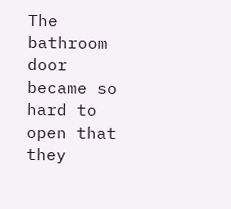The bathroom door became so hard to open that they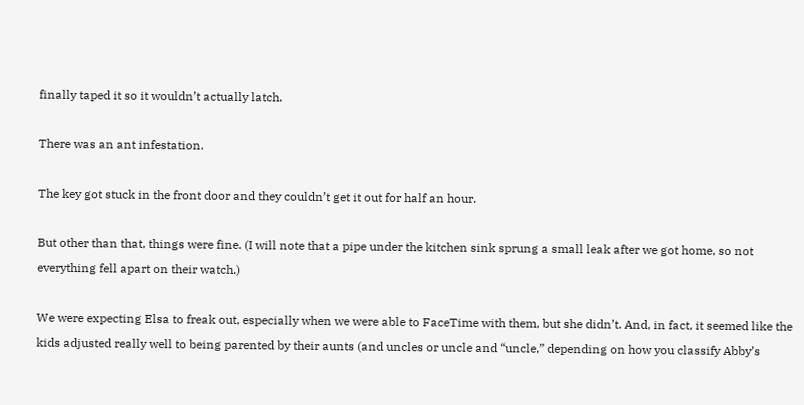finally taped it so it wouldn’t actually latch.

There was an ant infestation.

The key got stuck in the front door and they couldn’t get it out for half an hour.

But other than that, things were fine. (I will note that a pipe under the kitchen sink sprung a small leak after we got home, so not everything fell apart on their watch.)

We were expecting Elsa to freak out, especially when we were able to FaceTime with them, but she didn’t. And, in fact, it seemed like the kids adjusted really well to being parented by their aunts (and uncles or uncle and “uncle,” depending on how you classify Abby’s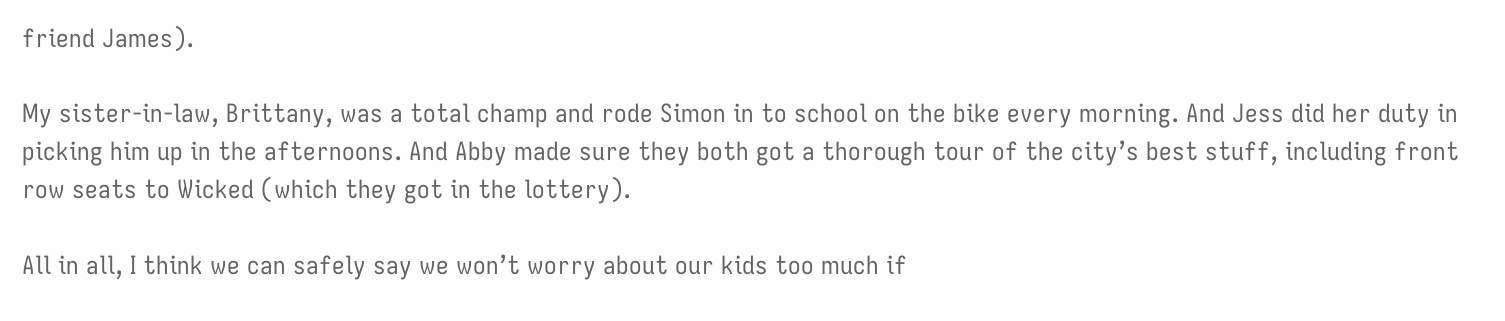friend James).

My sister-in-law, Brittany, was a total champ and rode Simon in to school on the bike every morning. And Jess did her duty in picking him up in the afternoons. And Abby made sure they both got a thorough tour of the city’s best stuff, including front row seats to Wicked (which they got in the lottery).

All in all, I think we can safely say we won’t worry about our kids too much if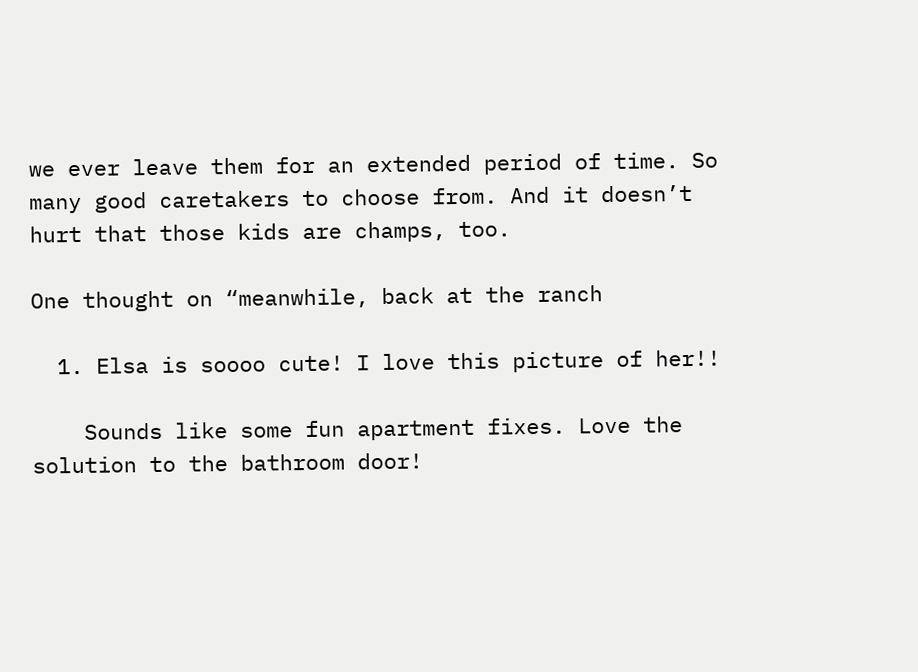we ever leave them for an extended period of time. So many good caretakers to choose from. And it doesn’t hurt that those kids are champs, too.

One thought on “meanwhile, back at the ranch

  1. Elsa is soooo cute! I love this picture of her!!

    Sounds like some fun apartment fixes. Love the solution to the bathroom door!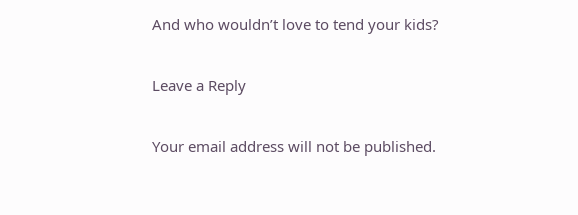And who wouldn’t love to tend your kids?

Leave a Reply

Your email address will not be published.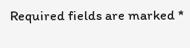Required fields are marked *